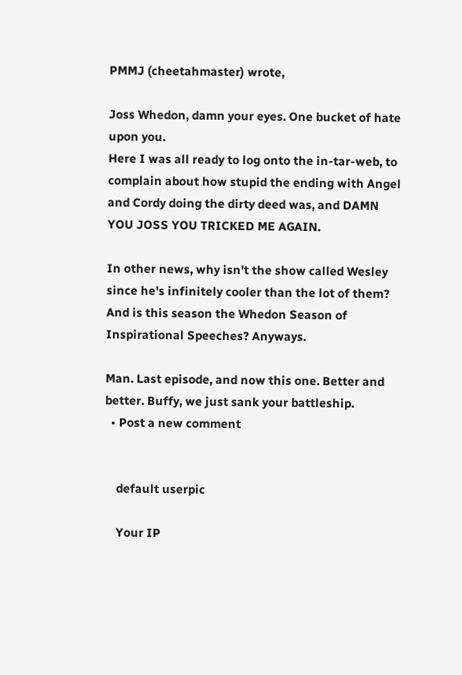PMMJ (cheetahmaster) wrote,

Joss Whedon, damn your eyes. One bucket of hate upon you.
Here I was all ready to log onto the in-tar-web, to complain about how stupid the ending with Angel and Cordy doing the dirty deed was, and DAMN YOU JOSS YOU TRICKED ME AGAIN.

In other news, why isn't the show called Wesley since he's infinitely cooler than the lot of them? And is this season the Whedon Season of Inspirational Speeches? Anyways.

Man. Last episode, and now this one. Better and better. Buffy, we just sank your battleship.
  • Post a new comment


    default userpic

    Your IP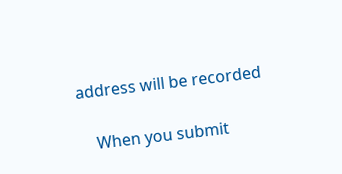address will be recorded

    When you submit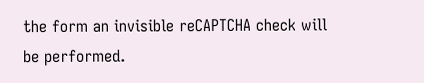the form an invisible reCAPTCHA check will be performed.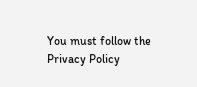You must follow the Privacy Policy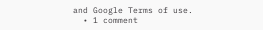and Google Terms of use.
  • 1 comment